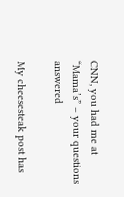CNN, you had me at “Mama’s” – your questions answered

My cheesesteak post has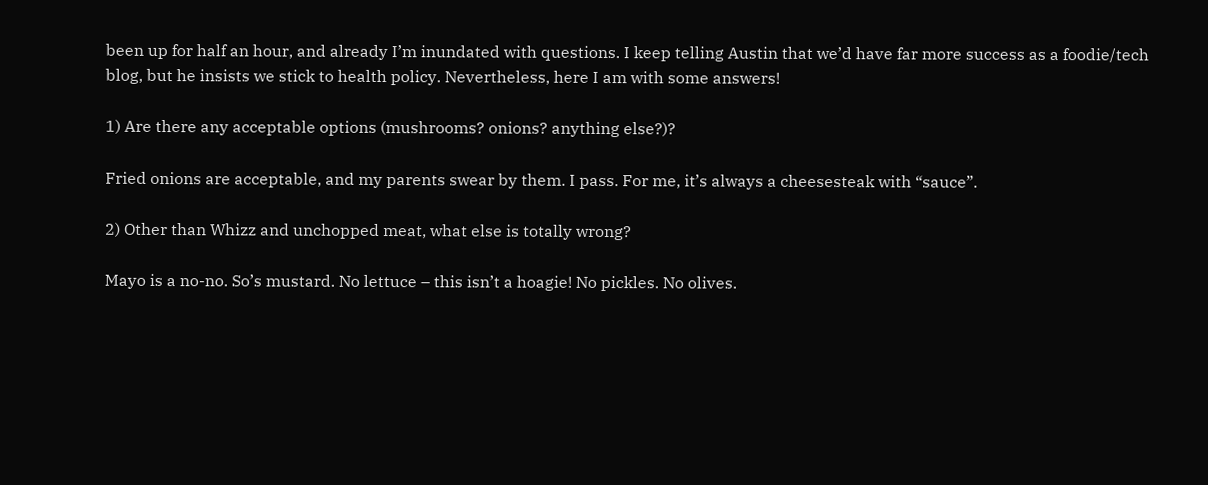been up for half an hour, and already I’m inundated with questions. I keep telling Austin that we’d have far more success as a foodie/tech blog, but he insists we stick to health policy. Nevertheless, here I am with some answers!

1) Are there any acceptable options (mushrooms? onions? anything else?)?

Fried onions are acceptable, and my parents swear by them. I pass. For me, it’s always a cheesesteak with “sauce”.

2) Other than Whizz and unchopped meat, what else is totally wrong?

Mayo is a no-no. So’s mustard. No lettuce – this isn’t a hoagie! No pickles. No olives.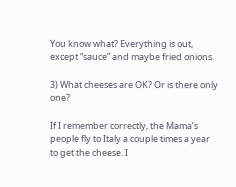You know what? Everything is out, except “sauce” and maybe fried onions.

3) What cheeses are OK? Or is there only one?

If I remember correctly, the Mama’s people fly to Italy a couple times a year to get the cheese. I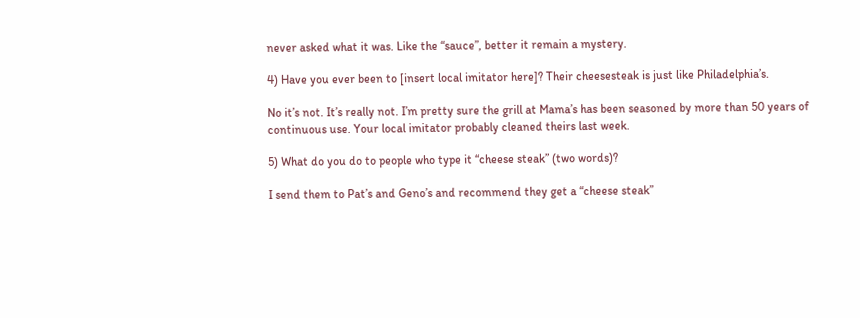never asked what it was. Like the “sauce”, better it remain a mystery.

4) Have you ever been to [insert local imitator here]? Their cheesesteak is just like Philadelphia’s.

No it’s not. It’s really not. I’m pretty sure the grill at Mama’s has been seasoned by more than 50 years of continuous use. Your local imitator probably cleaned theirs last week.

5) What do you do to people who type it “cheese steak” (two words)?

I send them to Pat’s and Geno’s and recommend they get a “cheese steak”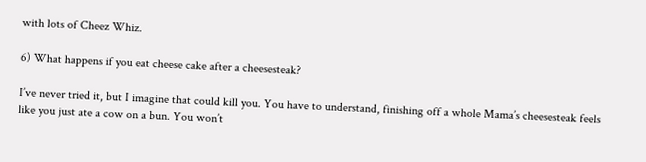with lots of Cheez Whiz.

6) What happens if you eat cheese cake after a cheesesteak?

I’ve never tried it, but I imagine that could kill you. You have to understand, finishing off a whole Mama’s cheesesteak feels like you just ate a cow on a bun. You won’t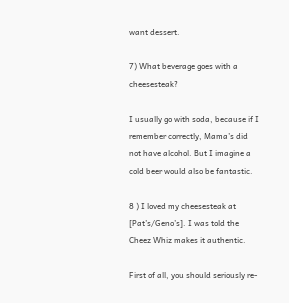want dessert.

7) What beverage goes with a cheesesteak?

I usually go with soda, because if I remember correctly, Mama’s did not have alcohol. But I imagine a cold beer would also be fantastic.

8 ) I loved my cheesesteak at [Pat’s/Geno’s]. I was told the Cheez Whiz makes it authentic.

First of all, you should seriously re-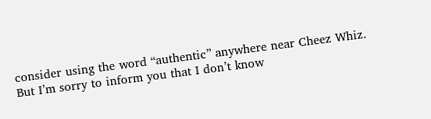consider using the word “authentic” anywhere near Cheez Whiz. But I’m sorry to inform you that I don’t know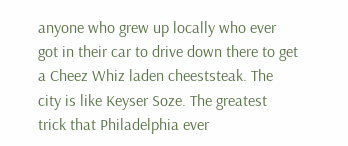anyone who grew up locally who ever got in their car to drive down there to get a Cheez Whiz laden cheeststeak. The city is like Keyser Soze. The greatest trick that Philadelphia ever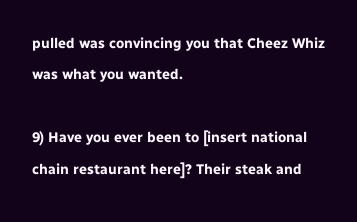pulled was convincing you that Cheez Whiz was what you wanted.

9) Have you ever been to [insert national chain restaurant here]? Their steak and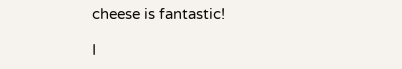cheese is fantastic!

I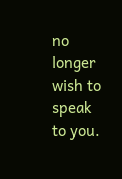no longer wish to speak to you.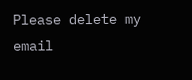Please delete my email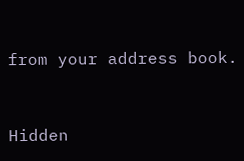from your address book.


Hidden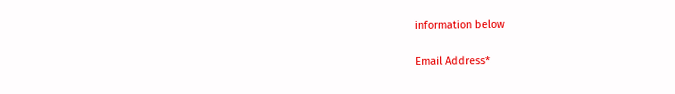information below


Email Address*